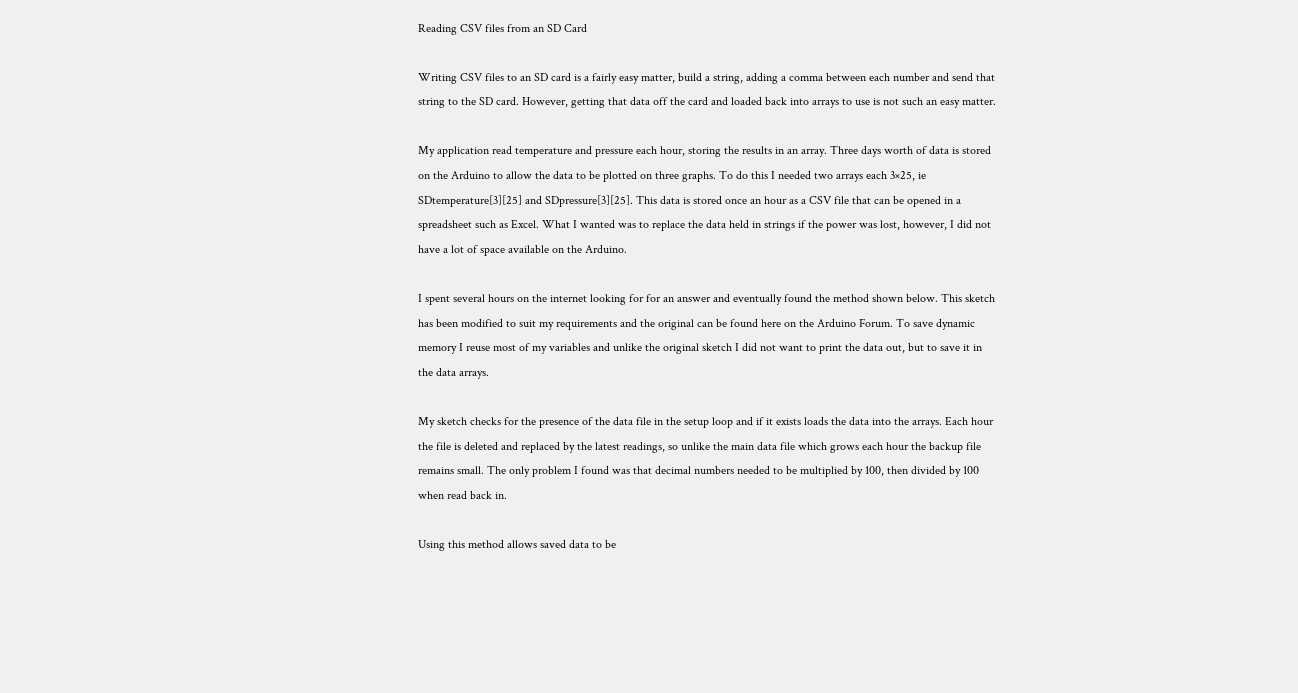Reading CSV files from an SD Card

Writing CSV files to an SD card is a fairly easy matter, build a string, adding a comma between each number and send that string to the SD card. However, getting that data off the card and loaded back into arrays to use is not such an easy matter.

My application read temperature and pressure each hour, storing the results in an array. Three days worth of data is stored on the Arduino to allow the data to be plotted on three graphs. To do this I needed two arrays each 3×25, ie SDtemperature[3][25] and SDpressure[3][25]. This data is stored once an hour as a CSV file that can be opened in a spreadsheet such as Excel. What I wanted was to replace the data held in strings if the power was lost, however, I did not have a lot of space available on the Arduino.

I spent several hours on the internet looking for for an answer and eventually found the method shown below. This sketch has been modified to suit my requirements and the original can be found here on the Arduino Forum. To save dynamic memory I reuse most of my variables and unlike the original sketch I did not want to print the data out, but to save it in the data arrays.

My sketch checks for the presence of the data file in the setup loop and if it exists loads the data into the arrays. Each hour the file is deleted and replaced by the latest readings, so unlike the main data file which grows each hour the backup file remains small. The only problem I found was that decimal numbers needed to be multiplied by 100, then divided by 100 when read back in.

Using this method allows saved data to be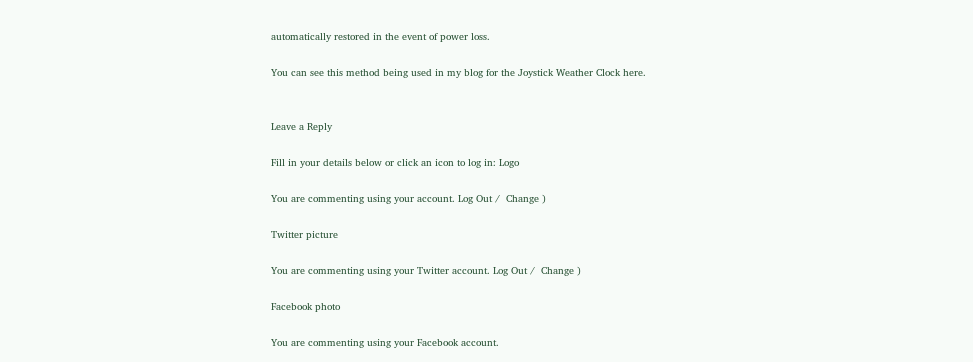automatically restored in the event of power loss.

You can see this method being used in my blog for the Joystick Weather Clock here.


Leave a Reply

Fill in your details below or click an icon to log in: Logo

You are commenting using your account. Log Out /  Change )

Twitter picture

You are commenting using your Twitter account. Log Out /  Change )

Facebook photo

You are commenting using your Facebook account.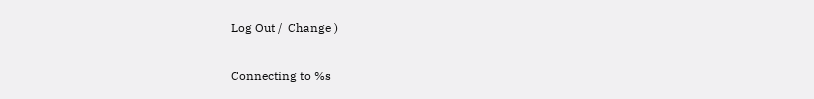Log Out /  Change )

Connecting to %s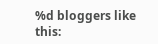%d bloggers like this: